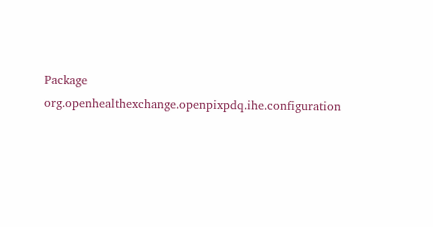Package org.openhealthexchange.openpixpdq.ihe.configuration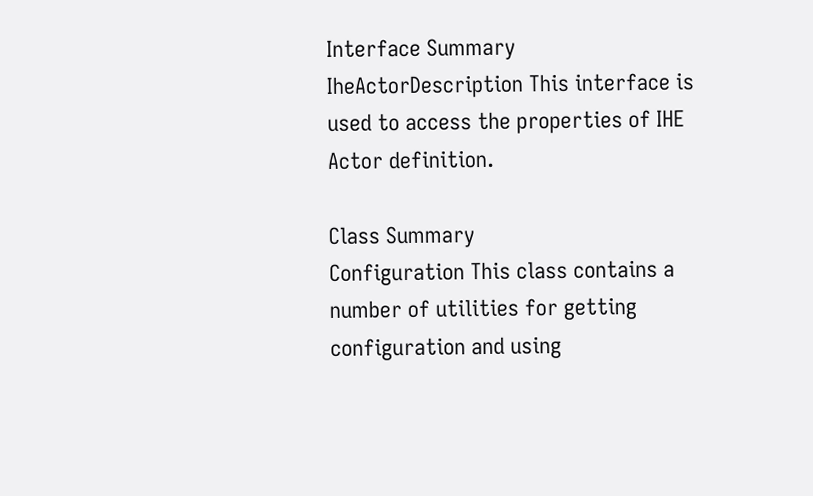Interface Summary
IheActorDescription This interface is used to access the properties of IHE Actor definition.

Class Summary
Configuration This class contains a number of utilities for getting configuration and using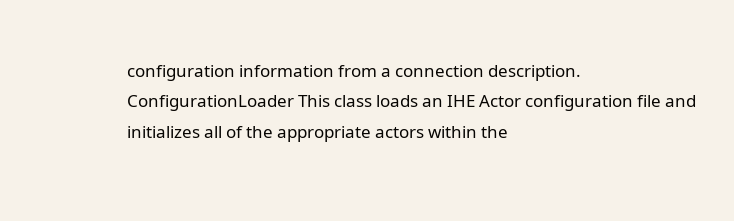configuration information from a connection description.
ConfigurationLoader This class loads an IHE Actor configuration file and initializes all of the appropriate actors within the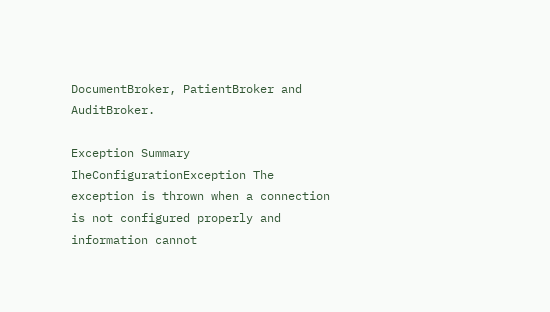DocumentBroker, PatientBroker and AuditBroker.

Exception Summary
IheConfigurationException The exception is thrown when a connection is not configured properly and information cannot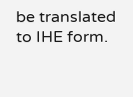be translated to IHE form.